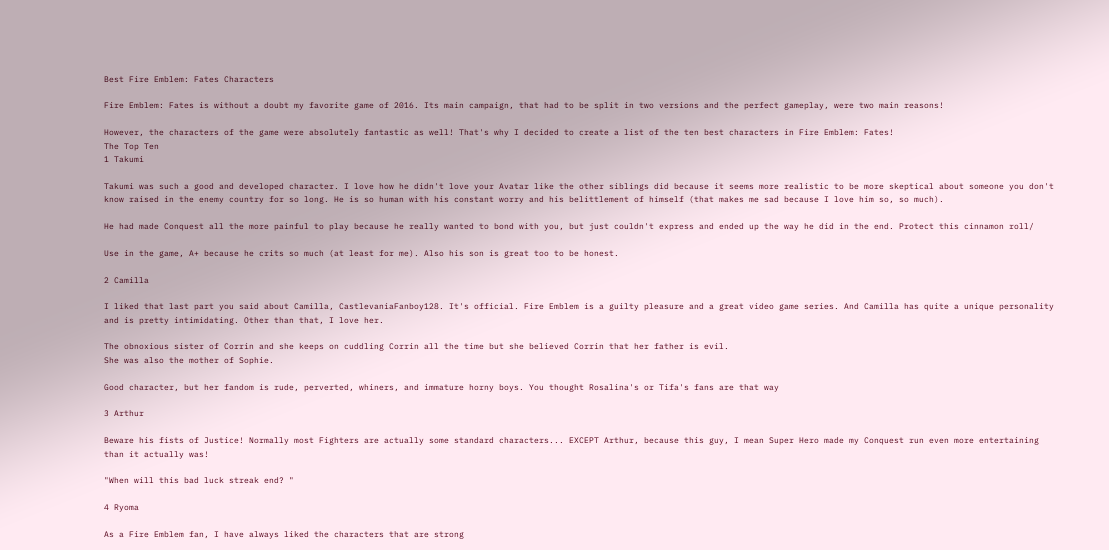Best Fire Emblem: Fates Characters

Fire Emblem: Fates is without a doubt my favorite game of 2016. Its main campaign, that had to be split in two versions and the perfect gameplay, were two main reasons!

However, the characters of the game were absolutely fantastic as well! That's why I decided to create a list of the ten best characters in Fire Emblem: Fates!
The Top Ten
1 Takumi

Takumi was such a good and developed character. I love how he didn't love your Avatar like the other siblings did because it seems more realistic to be more skeptical about someone you don't know raised in the enemy country for so long. He is so human with his constant worry and his belittlement of himself (that makes me sad because I love him so, so much).

He had made Conquest all the more painful to play because he really wanted to bond with you, but just couldn't express and ended up the way he did in the end. Protect this cinnamon roll/

Use in the game, A+ because he crits so much (at least for me). Also his son is great too to be honest.

2 Camilla

I liked that last part you said about Camilla, CastlevaniaFanboy128. It's official. Fire Emblem is a guilty pleasure and a great video game series. And Camilla has quite a unique personality and is pretty intimidating. Other than that, I love her.

The obnoxious sister of Corrin and she keeps on cuddling Corrin all the time but she believed Corrin that her father is evil.
She was also the mother of Sophie.

Good character, but her fandom is rude, perverted, whiners, and immature horny boys. You thought Rosalina's or Tifa's fans are that way

3 Arthur

Beware his fists of Justice! Normally most Fighters are actually some standard characters... EXCEPT Arthur, because this guy, I mean Super Hero made my Conquest run even more entertaining than it actually was!

"When will this bad luck streak end? "

4 Ryoma

As a Fire Emblem fan, I have always liked the characters that are strong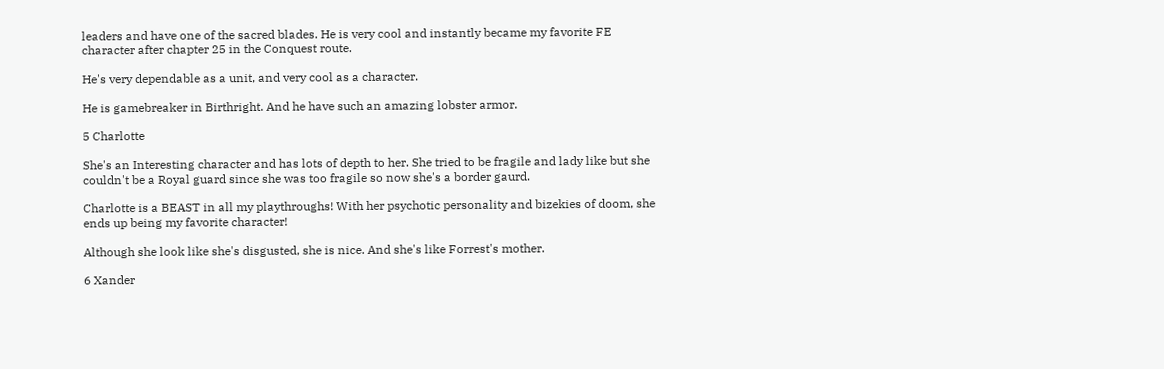leaders and have one of the sacred blades. He is very cool and instantly became my favorite FE character after chapter 25 in the Conquest route.

He's very dependable as a unit, and very cool as a character.

He is gamebreaker in Birthright. And he have such an amazing lobster armor.

5 Charlotte

She's an Interesting character and has lots of depth to her. She tried to be fragile and lady like but she couldn't be a Royal guard since she was too fragile so now she's a border gaurd.

Charlotte is a BEAST in all my playthroughs! With her psychotic personality and bizekies of doom, she ends up being my favorite character!

Although she look like she's disgusted, she is nice. And she's like Forrest's mother.

6 Xander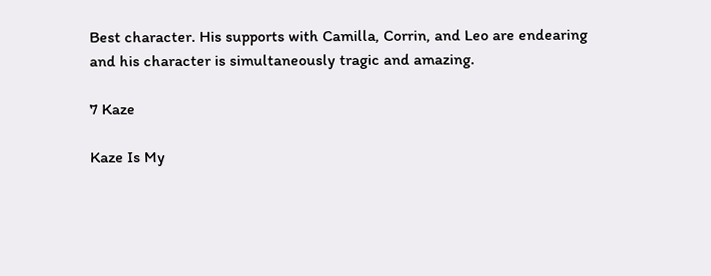Best character. His supports with Camilla, Corrin, and Leo are endearing and his character is simultaneously tragic and amazing.

7 Kaze

Kaze Is My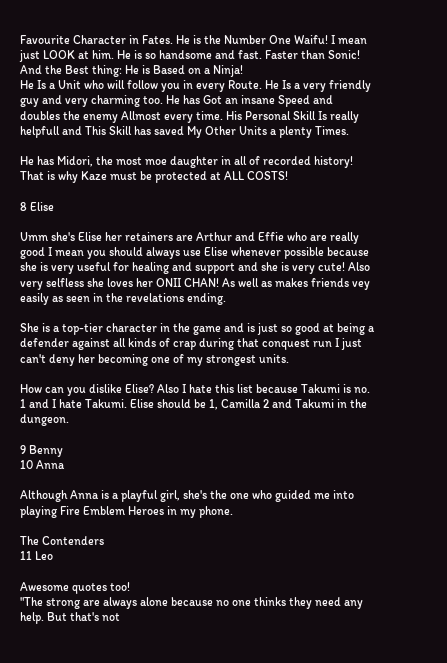Favourite Character in Fates. He is the Number One Waifu! I mean just LOOK at him. He is so handsome and fast. Faster than Sonic! And the Best thing: He is Based on a Ninja!
He Is a Unit who will follow you in every Route. He Is a very friendly guy and very charming too. He has Got an insane Speed and doubles the enemy Allmost every time. His Personal Skill Is really helpfull and This Skill has saved My Other Units a plenty Times.

He has Midori, the most moe daughter in all of recorded history! That is why Kaze must be protected at ALL COSTS!

8 Elise

Umm she's Elise her retainers are Arthur and Effie who are really good I mean you should always use Elise whenever possible because she is very useful for healing and support and she is very cute! Also very selfless she loves her ONII CHAN! As well as makes friends vey easily as seen in the revelations ending.

She is a top-tier character in the game and is just so good at being a defender against all kinds of crap during that conquest run I just can't deny her becoming one of my strongest units.

How can you dislike Elise? Also I hate this list because Takumi is no. 1 and I hate Takumi. Elise should be 1, Camilla 2 and Takumi in the dungeon.

9 Benny
10 Anna

Although Anna is a playful girl, she's the one who guided me into playing Fire Emblem Heroes in my phone.

The Contenders
11 Leo

Awesome quotes too!
"The strong are always alone because no one thinks they need any help. But that's not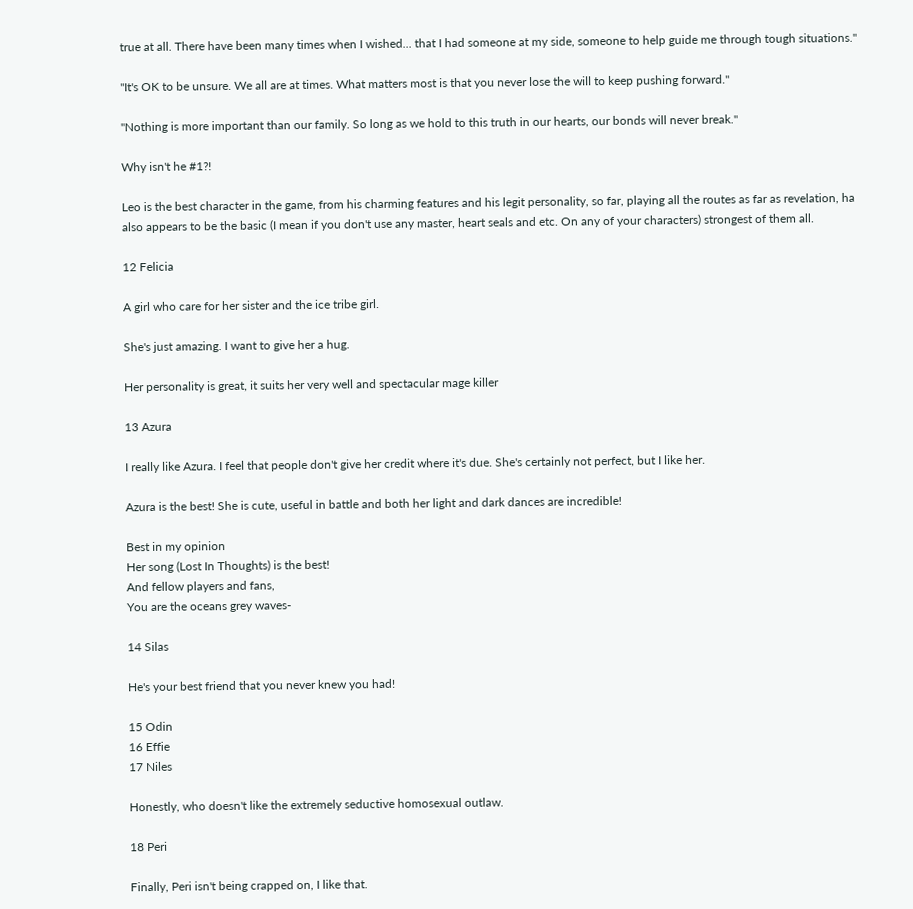true at all. There have been many times when I wished... that I had someone at my side, someone to help guide me through tough situations."

"It's OK to be unsure. We all are at times. What matters most is that you never lose the will to keep pushing forward."

"Nothing is more important than our family. So long as we hold to this truth in our hearts, our bonds will never break."

Why isn't he #1?!

Leo is the best character in the game, from his charming features and his legit personality, so far, playing all the routes as far as revelation, ha also appears to be the basic (I mean if you don't use any master, heart seals and etc. On any of your characters) strongest of them all.

12 Felicia

A girl who care for her sister and the ice tribe girl.

She's just amazing. I want to give her a hug.

Her personality is great, it suits her very well and spectacular mage killer

13 Azura

I really like Azura. I feel that people don't give her credit where it's due. She's certainly not perfect, but I like her.

Azura is the best! She is cute, useful in battle and both her light and dark dances are incredible!

Best in my opinion
Her song (Lost In Thoughts) is the best!
And fellow players and fans,
You are the oceans grey waves-

14 Silas

He's your best friend that you never knew you had!

15 Odin
16 Effie
17 Niles

Honestly, who doesn't like the extremely seductive homosexual outlaw.

18 Peri

Finally, Peri isn't being crapped on, I like that.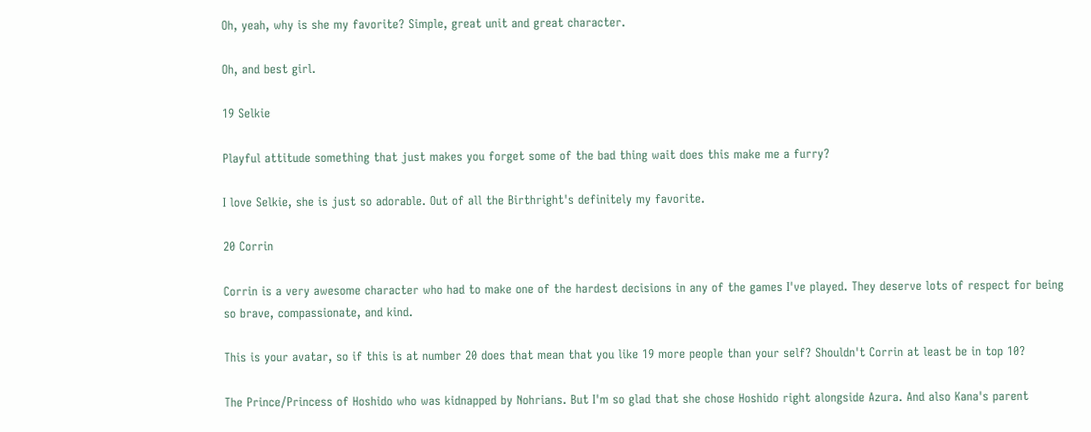Oh, yeah, why is she my favorite? Simple, great unit and great character.

Oh, and best girl.

19 Selkie

Playful attitude something that just makes you forget some of the bad thing wait does this make me a furry?

I love Selkie, she is just so adorable. Out of all the Birthright's definitely my favorite.

20 Corrin

Corrin is a very awesome character who had to make one of the hardest decisions in any of the games I've played. They deserve lots of respect for being so brave, compassionate, and kind.

This is your avatar, so if this is at number 20 does that mean that you like 19 more people than your self? Shouldn't Corrin at least be in top 10?

The Prince/Princess of Hoshido who was kidnapped by Nohrians. But I'm so glad that she chose Hoshido right alongside Azura. And also Kana's parent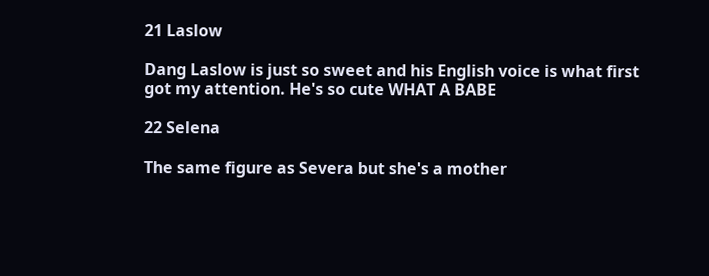21 Laslow

Dang Laslow is just so sweet and his English voice is what first got my attention. He's so cute WHAT A BABE

22 Selena

The same figure as Severa but she's a mother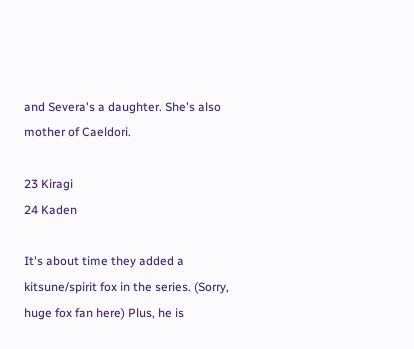and Severa's a daughter. She's also mother of Caeldori.

23 Kiragi
24 Kaden

It's about time they added a kitsune/spirit fox in the series. (Sorry, huge fox fan here) Plus, he is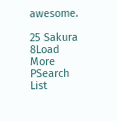awesome.

25 Sakura
8Load More
PSearch List